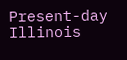Present-day Illinois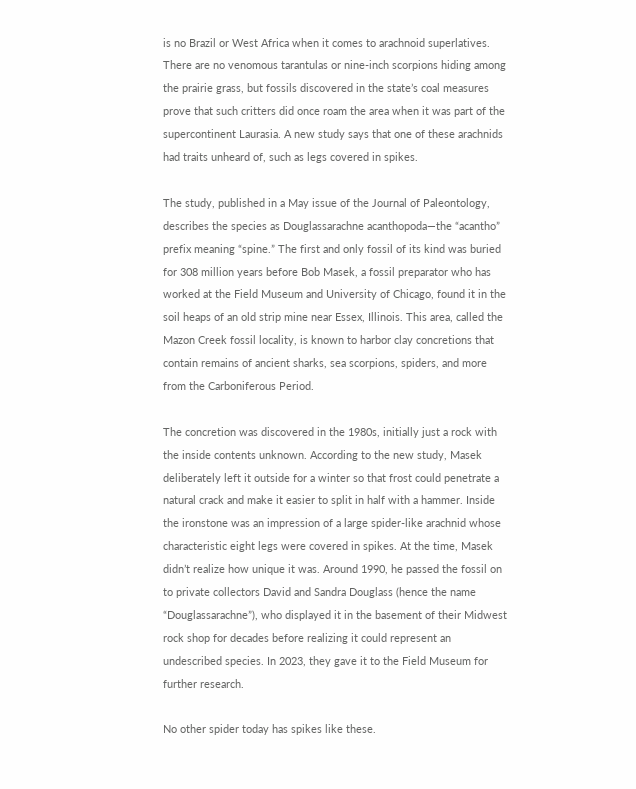is no Brazil or West Africa when it comes to arachnoid superlatives. There are no venomous tarantulas or nine-inch scorpions hiding among the prairie grass, but fossils discovered in the state’s coal measures prove that such critters did once roam the area when it was part of the supercontinent Laurasia. A new study says that one of these arachnids had traits unheard of, such as legs covered in spikes.

The study, published in a May issue of the Journal of Paleontology, describes the species as Douglassarachne acanthopoda—the “acantho” prefix meaning “spine.” The first and only fossil of its kind was buried for 308 million years before Bob Masek, a fossil preparator who has worked at the Field Museum and University of Chicago, found it in the soil heaps of an old strip mine near Essex, Illinois. This area, called the Mazon Creek fossil locality, is known to harbor clay concretions that contain remains of ancient sharks, sea scorpions, spiders, and more from the Carboniferous Period.

The concretion was discovered in the 1980s, initially just a rock with the inside contents unknown. According to the new study, Masek deliberately left it outside for a winter so that frost could penetrate a natural crack and make it easier to split in half with a hammer. Inside the ironstone was an impression of a large spider-like arachnid whose characteristic eight legs were covered in spikes. At the time, Masek didn’t realize how unique it was. Around 1990, he passed the fossil on to private collectors David and Sandra Douglass (hence the name “Douglassarachne”), who displayed it in the basement of their Midwest rock shop for decades before realizing it could represent an undescribed species. In 2023, they gave it to the Field Museum for further research.

No other spider today has spikes like these.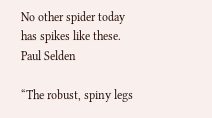No other spider today has spikes like these. Paul Selden

“The robust, spiny legs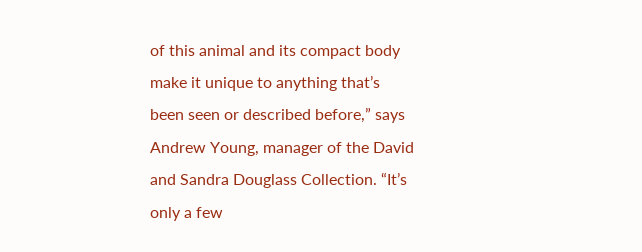of this animal and its compact body make it unique to anything that’s been seen or described before,” says Andrew Young, manager of the David and Sandra Douglass Collection. “It’s only a few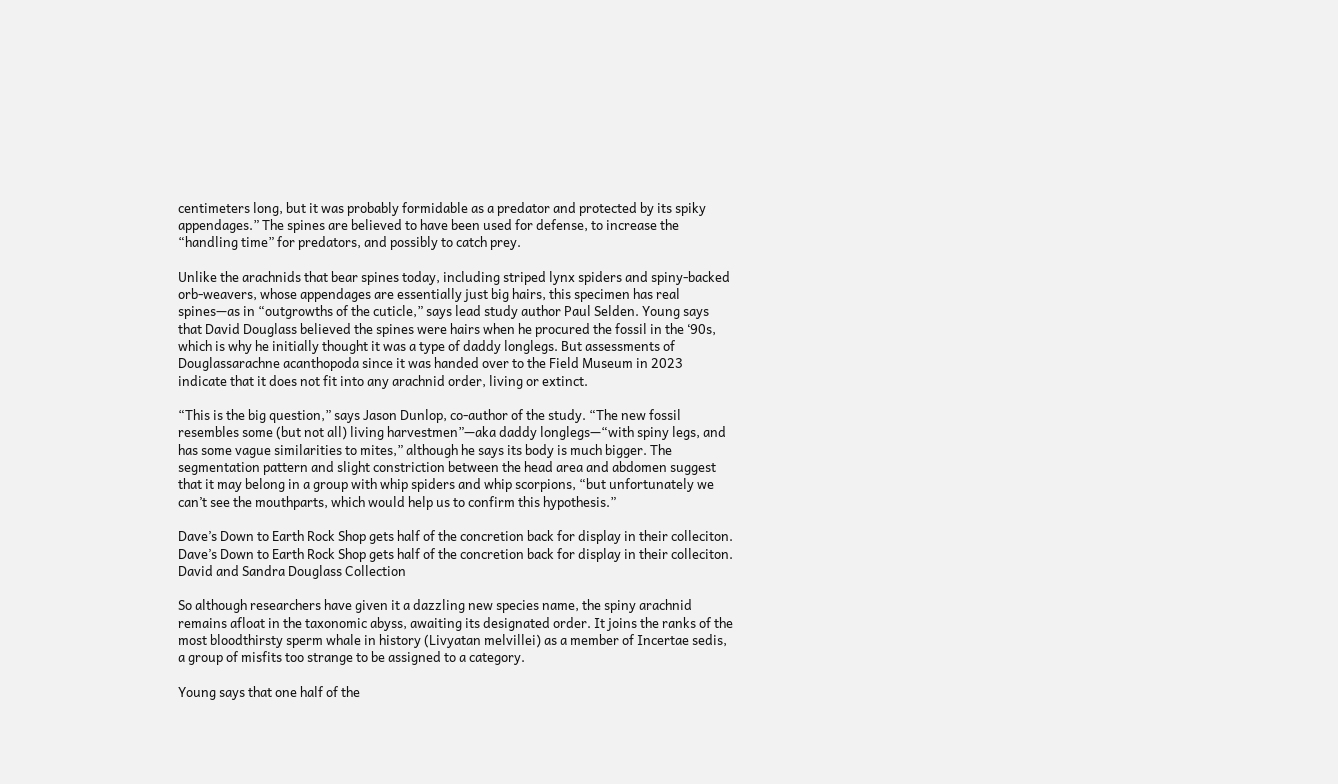centimeters long, but it was probably formidable as a predator and protected by its spiky appendages.” The spines are believed to have been used for defense, to increase the “handling time” for predators, and possibly to catch prey.

Unlike the arachnids that bear spines today, including striped lynx spiders and spiny-backed orb-weavers, whose appendages are essentially just big hairs, this specimen has real spines—as in “outgrowths of the cuticle,” says lead study author Paul Selden. Young says that David Douglass believed the spines were hairs when he procured the fossil in the ‘90s, which is why he initially thought it was a type of daddy longlegs. But assessments of Douglassarachne acanthopoda since it was handed over to the Field Museum in 2023 indicate that it does not fit into any arachnid order, living or extinct.

“This is the big question,” says Jason Dunlop, co-author of the study. “The new fossil resembles some (but not all) living harvestmen”—aka daddy longlegs—“with spiny legs, and has some vague similarities to mites,” although he says its body is much bigger. The segmentation pattern and slight constriction between the head area and abdomen suggest that it may belong in a group with whip spiders and whip scorpions, “but unfortunately we can’t see the mouthparts, which would help us to confirm this hypothesis.”

Dave’s Down to Earth Rock Shop gets half of the concretion back for display in their colleciton.
Dave’s Down to Earth Rock Shop gets half of the concretion back for display in their colleciton. David and Sandra Douglass Collection

So although researchers have given it a dazzling new species name, the spiny arachnid remains afloat in the taxonomic abyss, awaiting its designated order. It joins the ranks of the most bloodthirsty sperm whale in history (Livyatan melvillei) as a member of Incertae sedis, a group of misfits too strange to be assigned to a category.

Young says that one half of the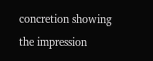concretion showing the impression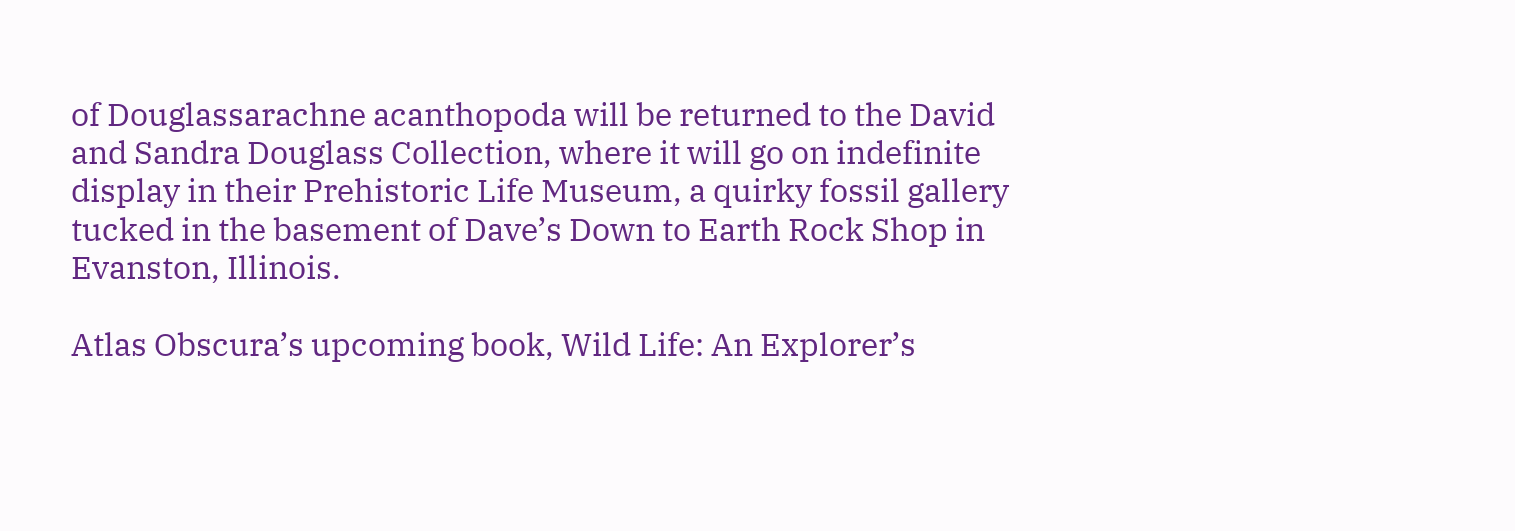of Douglassarachne acanthopoda will be returned to the David and Sandra Douglass Collection, where it will go on indefinite display in their Prehistoric Life Museum, a quirky fossil gallery tucked in the basement of Dave’s Down to Earth Rock Shop in Evanston, Illinois.

Atlas Obscura’s upcoming book, Wild Life: An Explorer’s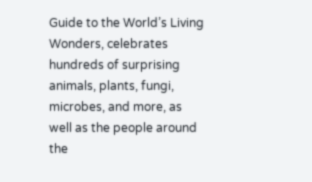Guide to the World’s Living Wonders, celebrates hundreds of surprising animals, plants, fungi, microbes, and more, as well as the people around the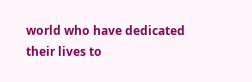world who have dedicated their lives to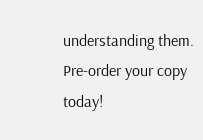understanding them. Pre-order your copy today!